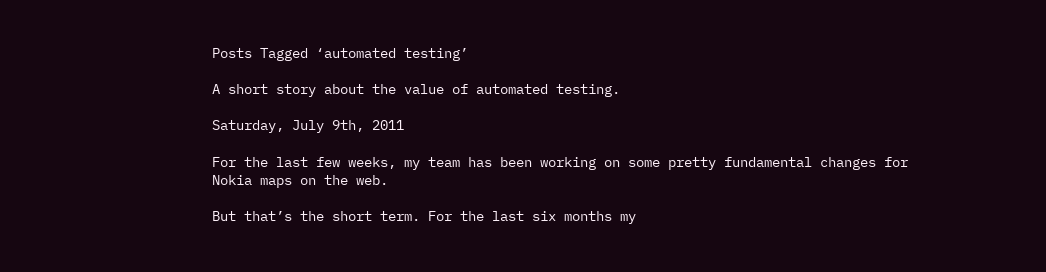Posts Tagged ‘automated testing’

A short story about the value of automated testing.

Saturday, July 9th, 2011

For the last few weeks, my team has been working on some pretty fundamental changes for Nokia maps on the web.

But that’s the short term. For the last six months my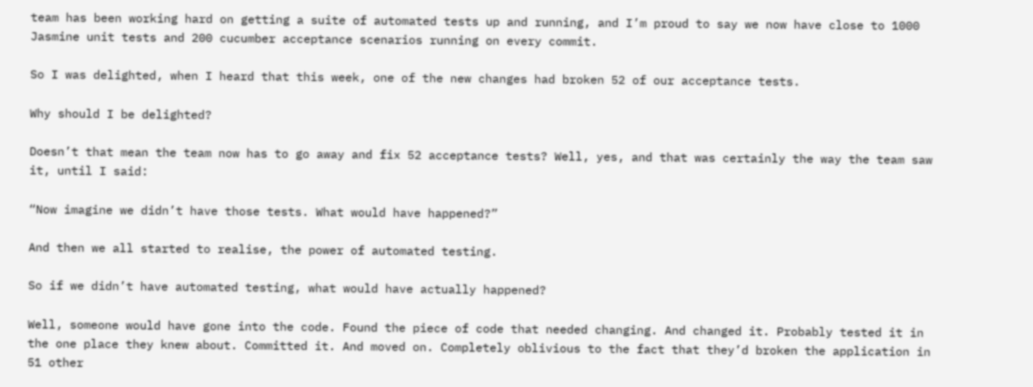team has been working hard on getting a suite of automated tests up and running, and I’m proud to say we now have close to 1000 Jasmine unit tests and 200 cucumber acceptance scenarios running on every commit.

So I was delighted, when I heard that this week, one of the new changes had broken 52 of our acceptance tests.

Why should I be delighted?

Doesn’t that mean the team now has to go away and fix 52 acceptance tests? Well, yes, and that was certainly the way the team saw it, until I said:

“Now imagine we didn’t have those tests. What would have happened?”

And then we all started to realise, the power of automated testing.

So if we didn’t have automated testing, what would have actually happened?

Well, someone would have gone into the code. Found the piece of code that needed changing. And changed it. Probably tested it in the one place they knew about. Committed it. And moved on. Completely oblivious to the fact that they’d broken the application in 51 other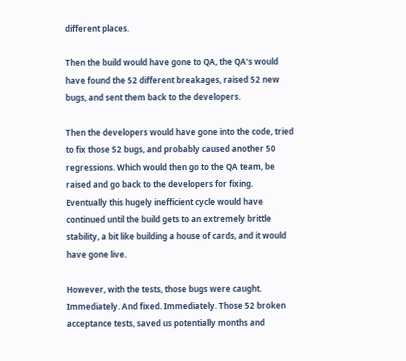different places.

Then the build would have gone to QA, the QA’s would have found the 52 different breakages, raised 52 new bugs, and sent them back to the developers.

Then the developers would have gone into the code, tried to fix those 52 bugs, and probably caused another 50 regressions. Which would then go to the QA team, be raised and go back to the developers for fixing. Eventually this hugely inefficient cycle would have continued until the build gets to an extremely brittle stability, a bit like building a house of cards, and it would have gone live.

However, with the tests, those bugs were caught. Immediately. And fixed. Immediately. Those 52 broken acceptance tests, saved us potentially months and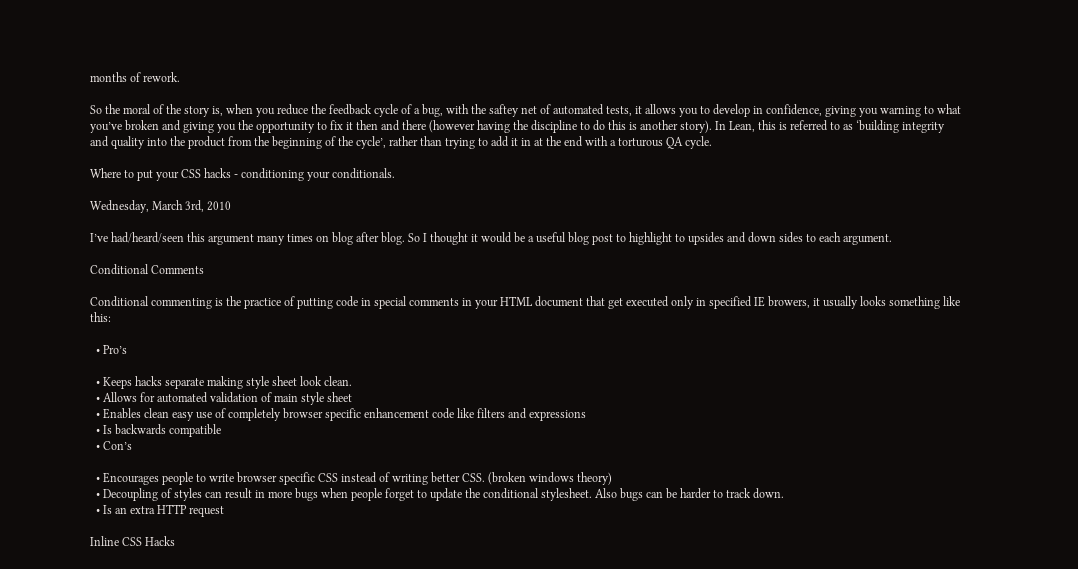months of rework.

So the moral of the story is, when you reduce the feedback cycle of a bug, with the saftey net of automated tests, it allows you to develop in confidence, giving you warning to what you’ve broken and giving you the opportunity to fix it then and there (however having the discipline to do this is another story). In Lean, this is referred to as ‘building integrity and quality into the product from the beginning of the cycle’, rather than trying to add it in at the end with a torturous QA cycle.

Where to put your CSS hacks - conditioning your conditionals.

Wednesday, March 3rd, 2010

I’ve had/heard/seen this argument many times on blog after blog. So I thought it would be a useful blog post to highlight to upsides and down sides to each argument.

Conditional Comments

Conditional commenting is the practice of putting code in special comments in your HTML document that get executed only in specified IE browers, it usually looks something like this:

  • Pro’s

  • Keeps hacks separate making style sheet look clean.
  • Allows for automated validation of main style sheet
  • Enables clean easy use of completely browser specific enhancement code like filters and expressions
  • Is backwards compatible
  • Con’s

  • Encourages people to write browser specific CSS instead of writing better CSS. (broken windows theory)
  • Decoupling of styles can result in more bugs when people forget to update the conditional stylesheet. Also bugs can be harder to track down.
  • Is an extra HTTP request

Inline CSS Hacks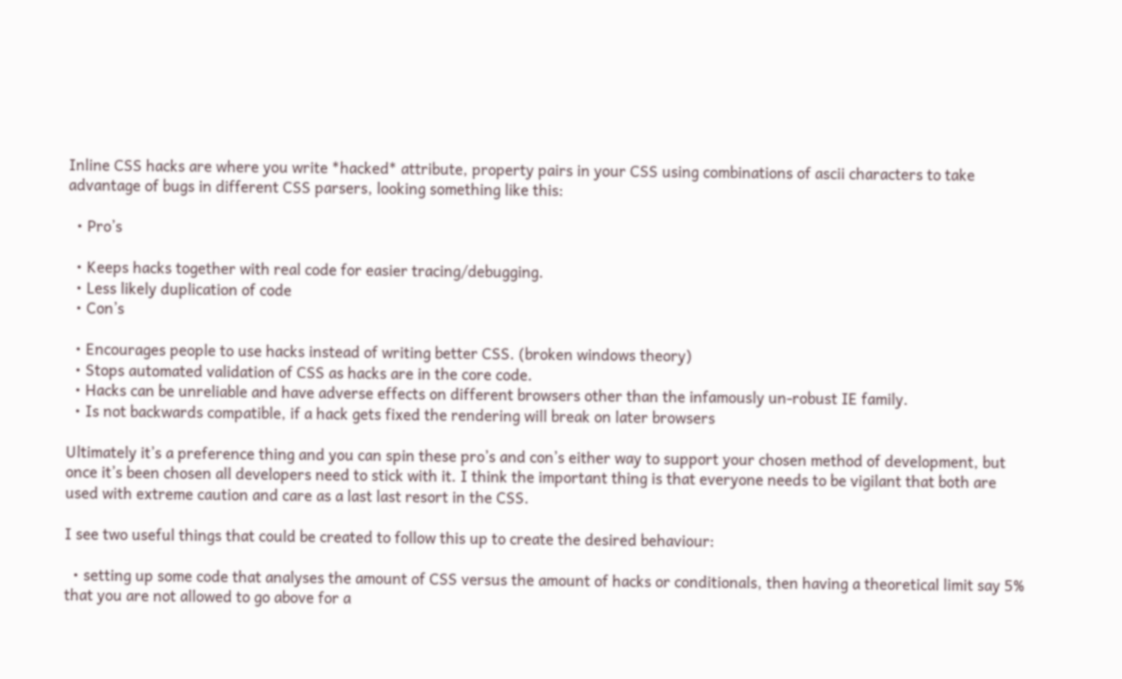Inline CSS hacks are where you write *hacked* attribute, property pairs in your CSS using combinations of ascii characters to take advantage of bugs in different CSS parsers, looking something like this:

  • Pro’s

  • Keeps hacks together with real code for easier tracing/debugging.
  • Less likely duplication of code
  • Con’s

  • Encourages people to use hacks instead of writing better CSS. (broken windows theory)
  • Stops automated validation of CSS as hacks are in the core code.
  • Hacks can be unreliable and have adverse effects on different browsers other than the infamously un-robust IE family.
  • Is not backwards compatible, if a hack gets fixed the rendering will break on later browsers

Ultimately it’s a preference thing and you can spin these pro’s and con’s either way to support your chosen method of development, but once it’s been chosen all developers need to stick with it. I think the important thing is that everyone needs to be vigilant that both are used with extreme caution and care as a last last resort in the CSS.

I see two useful things that could be created to follow this up to create the desired behaviour:

  • setting up some code that analyses the amount of CSS versus the amount of hacks or conditionals, then having a theoretical limit say 5% that you are not allowed to go above for a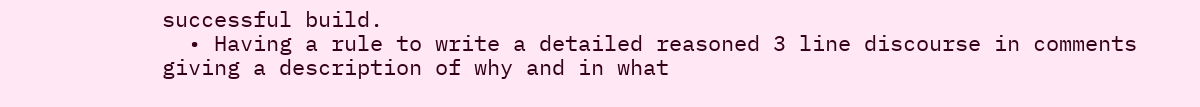successful build.
  • Having a rule to write a detailed reasoned 3 line discourse in comments giving a description of why and in what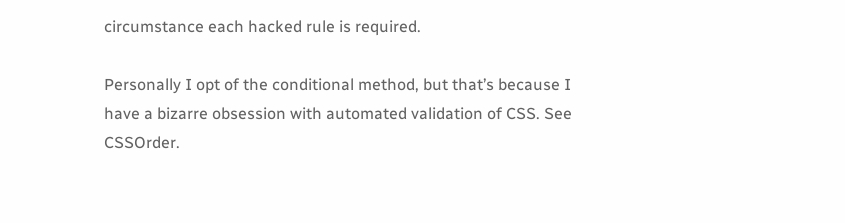circumstance each hacked rule is required.

Personally I opt of the conditional method, but that’s because I have a bizarre obsession with automated validation of CSS. See CSSOrder.